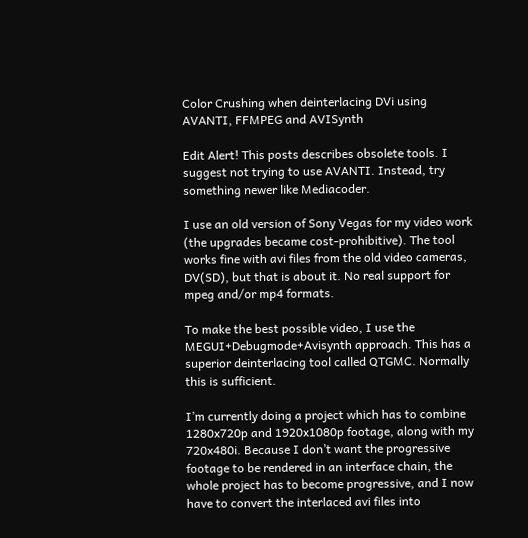Color Crushing when deinterlacing DVi using AVANTI, FFMPEG and AVISynth

Edit Alert! This posts describes obsolete tools. I suggest not trying to use AVANTI. Instead, try something newer like Mediacoder.

I use an old version of Sony Vegas for my video work (the upgrades became cost-prohibitive). The tool works fine with avi files from the old video cameras, DV(SD), but that is about it. No real support for mpeg and/or mp4 formats.

To make the best possible video, I use the MEGUI+Debugmode+Avisynth approach. This has a superior deinterlacing tool called QTGMC. Normally this is sufficient.

I’m currently doing a project which has to combine 1280x720p and 1920x1080p footage, along with my 720x480i. Because I don’t want the progressive footage to be rendered in an interface chain, the whole project has to become progressive, and I now have to convert the interlaced avi files into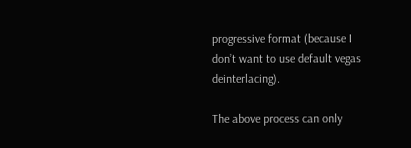progressive format (because I don’t want to use default vegas deinterlacing).

The above process can only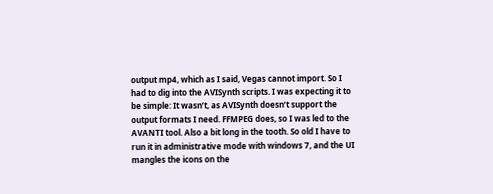output mp4, which as I said, Vegas cannot import. So I had to dig into the AVISynth scripts. I was expecting it to be simple: It wasn’t, as AVISynth doesn’t support the output formats I need. FFMPEG does, so I was led to the AVANTI tool. Also a bit long in the tooth. So old I have to run it in administrative mode with windows 7, and the UI mangles the icons on the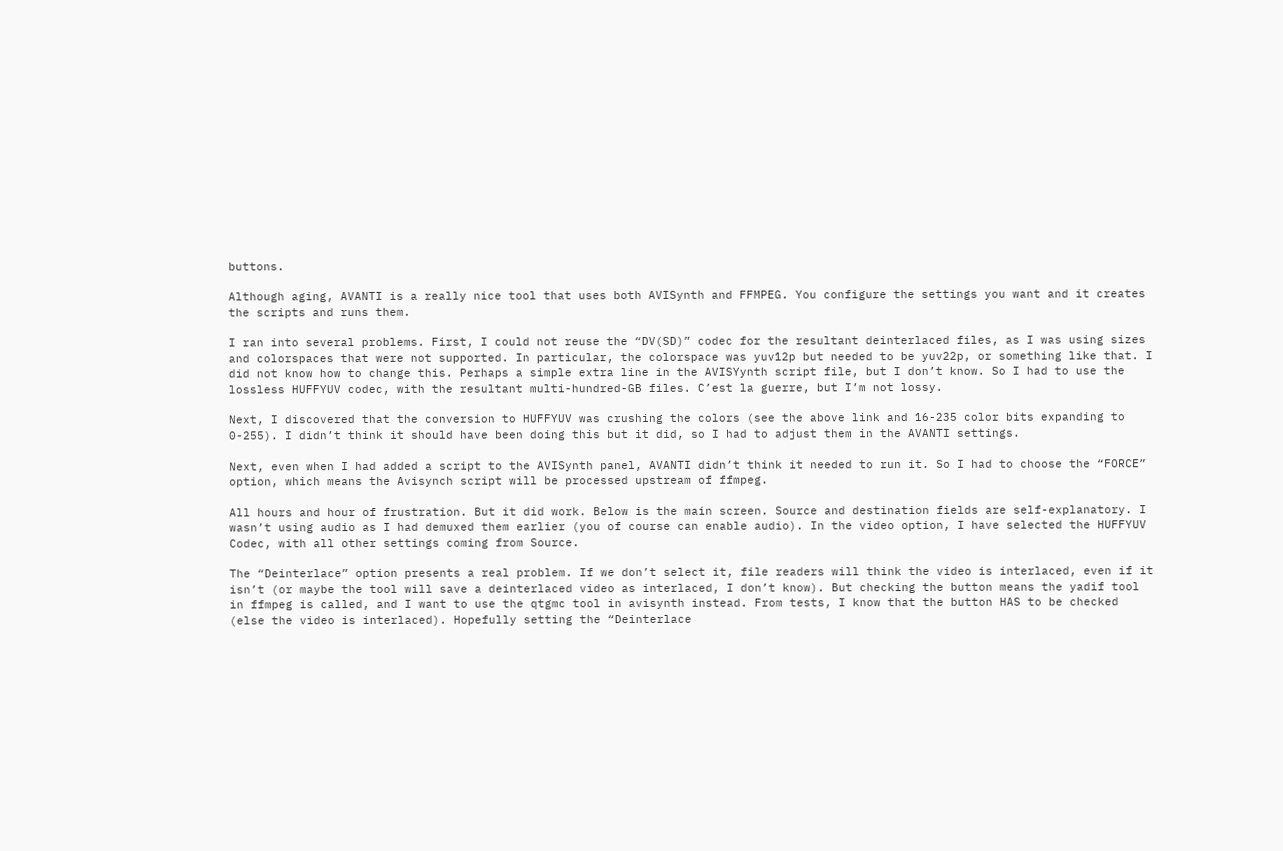buttons.

Although aging, AVANTI is a really nice tool that uses both AVISynth and FFMPEG. You configure the settings you want and it creates the scripts and runs them.

I ran into several problems. First, I could not reuse the “DV(SD)” codec for the resultant deinterlaced files, as I was using sizes and colorspaces that were not supported. In particular, the colorspace was yuv12p but needed to be yuv22p, or something like that. I did not know how to change this. Perhaps a simple extra line in the AVISYynth script file, but I don’t know. So I had to use the lossless HUFFYUV codec, with the resultant multi-hundred-GB files. C’est la guerre, but I’m not lossy.

Next, I discovered that the conversion to HUFFYUV was crushing the colors (see the above link and 16-235 color bits expanding to 0-255). I didn’t think it should have been doing this but it did, so I had to adjust them in the AVANTI settings.

Next, even when I had added a script to the AVISynth panel, AVANTI didn’t think it needed to run it. So I had to choose the “FORCE” option, which means the Avisynch script will be processed upstream of ffmpeg.

All hours and hour of frustration. But it did work. Below is the main screen. Source and destination fields are self-explanatory. I wasn’t using audio as I had demuxed them earlier (you of course can enable audio). In the video option, I have selected the HUFFYUV Codec, with all other settings coming from Source.

The “Deinterlace” option presents a real problem. If we don’t select it, file readers will think the video is interlaced, even if it isn’t (or maybe the tool will save a deinterlaced video as interlaced, I don’t know). But checking the button means the yadif tool in ffmpeg is called, and I want to use the qtgmc tool in avisynth instead. From tests, I know that the button HAS to be checked (else the video is interlaced). Hopefully setting the “Deinterlace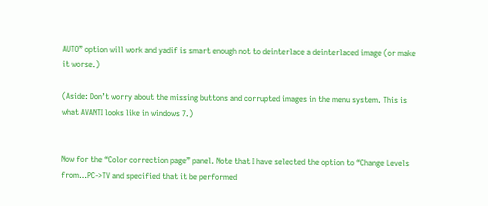AUTO” option will work and yadif is smart enough not to deinterlace a deinterlaced image (or make it worse.)

(Aside: Don’t worry about the missing buttons and corrupted images in the menu system. This is what AVANTI looks like in windows 7.)


Now for the “Color correction page” panel. Note that I have selected the option to “Change Levels from…PC->TV and specified that it be performed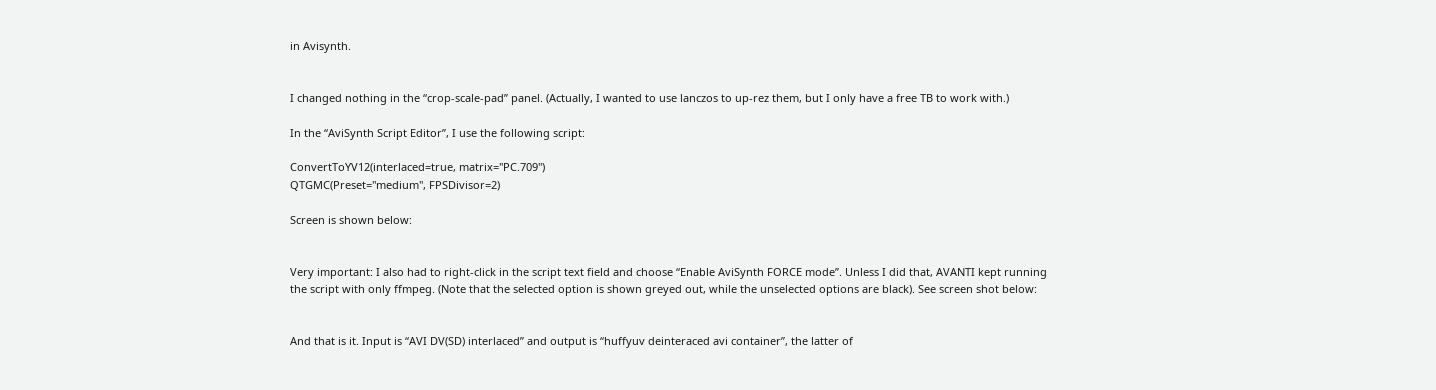in Avisynth.


I changed nothing in the “crop-scale-pad” panel. (Actually, I wanted to use lanczos to up-rez them, but I only have a free TB to work with.)

In the “AviSynth Script Editor”, I use the following script:

ConvertToYV12(interlaced=true, matrix="PC.709")
QTGMC(Preset="medium", FPSDivisor=2)

Screen is shown below:


Very important: I also had to right-click in the script text field and choose “Enable AviSynth FORCE mode”. Unless I did that, AVANTI kept running the script with only ffmpeg. (Note that the selected option is shown greyed out, while the unselected options are black). See screen shot below:


And that is it. Input is “AVI DV(SD) interlaced” and output is “huffyuv deinteraced avi container”, the latter of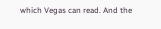which Vegas can read. And the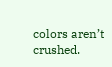colors aren’t crushed.